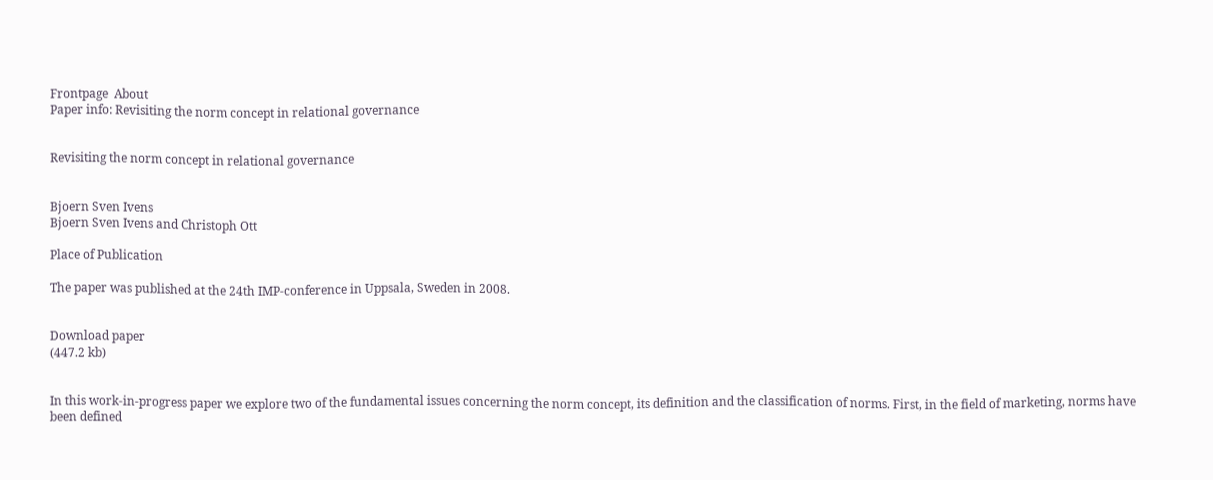Frontpage  About
Paper info: Revisiting the norm concept in relational governance


Revisiting the norm concept in relational governance


Bjoern Sven Ivens
Bjoern Sven Ivens and Christoph Ott

Place of Publication

The paper was published at the 24th IMP-conference in Uppsala, Sweden in 2008.


Download paper
(447.2 kb)


In this work-in-progress paper we explore two of the fundamental issues concerning the norm concept, its definition and the classification of norms. First, in the field of marketing, norms have been defined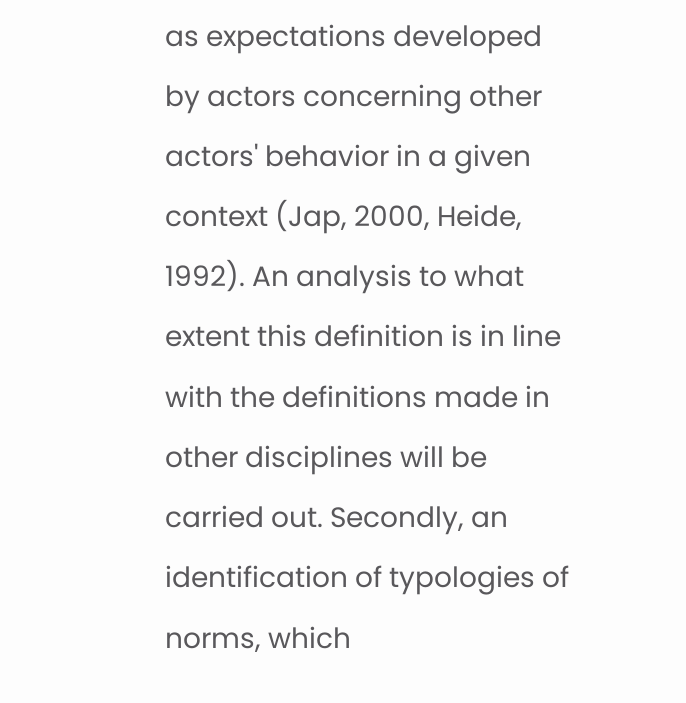as expectations developed by actors concerning other actors' behavior in a given context (Jap, 2000, Heide, 1992). An analysis to what extent this definition is in line with the definitions made in other disciplines will be carried out. Secondly, an identification of typologies of norms, which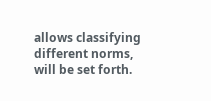allows classifying different norms, will be set forth.